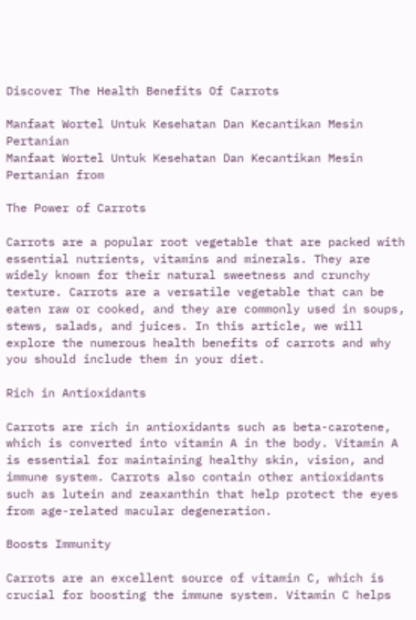Discover The Health Benefits Of Carrots

Manfaat Wortel Untuk Kesehatan Dan Kecantikan Mesin Pertanian
Manfaat Wortel Untuk Kesehatan Dan Kecantikan Mesin Pertanian from

The Power of Carrots

Carrots are a popular root vegetable that are packed with essential nutrients, vitamins and minerals. They are widely known for their natural sweetness and crunchy texture. Carrots are a versatile vegetable that can be eaten raw or cooked, and they are commonly used in soups, stews, salads, and juices. In this article, we will explore the numerous health benefits of carrots and why you should include them in your diet.

Rich in Antioxidants

Carrots are rich in antioxidants such as beta-carotene, which is converted into vitamin A in the body. Vitamin A is essential for maintaining healthy skin, vision, and immune system. Carrots also contain other antioxidants such as lutein and zeaxanthin that help protect the eyes from age-related macular degeneration.

Boosts Immunity

Carrots are an excellent source of vitamin C, which is crucial for boosting the immune system. Vitamin C helps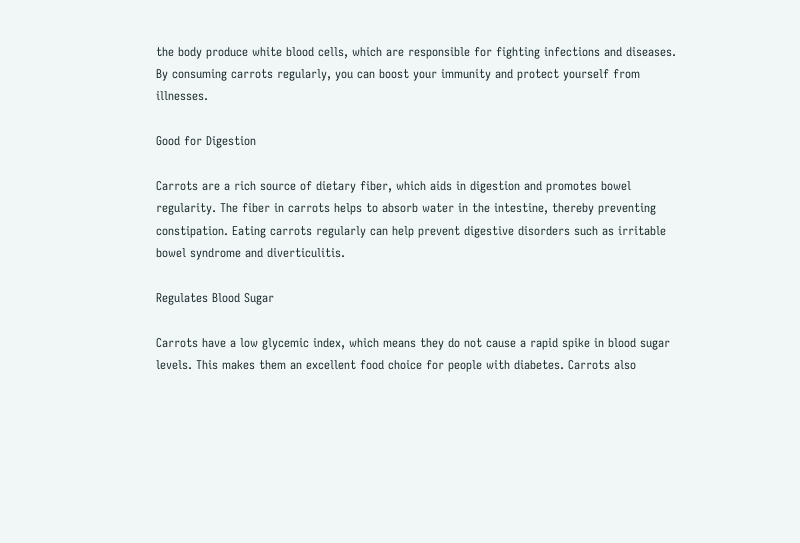the body produce white blood cells, which are responsible for fighting infections and diseases. By consuming carrots regularly, you can boost your immunity and protect yourself from illnesses.

Good for Digestion

Carrots are a rich source of dietary fiber, which aids in digestion and promotes bowel regularity. The fiber in carrots helps to absorb water in the intestine, thereby preventing constipation. Eating carrots regularly can help prevent digestive disorders such as irritable bowel syndrome and diverticulitis.

Regulates Blood Sugar

Carrots have a low glycemic index, which means they do not cause a rapid spike in blood sugar levels. This makes them an excellent food choice for people with diabetes. Carrots also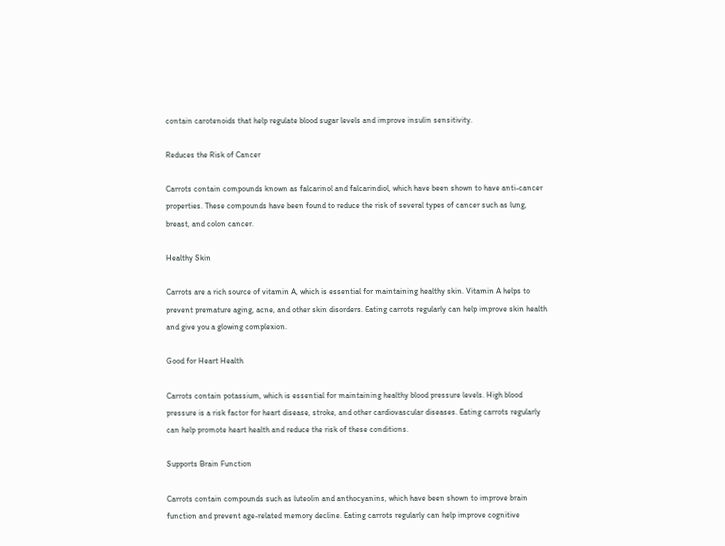contain carotenoids that help regulate blood sugar levels and improve insulin sensitivity.

Reduces the Risk of Cancer

Carrots contain compounds known as falcarinol and falcarindiol, which have been shown to have anti-cancer properties. These compounds have been found to reduce the risk of several types of cancer such as lung, breast, and colon cancer.

Healthy Skin

Carrots are a rich source of vitamin A, which is essential for maintaining healthy skin. Vitamin A helps to prevent premature aging, acne, and other skin disorders. Eating carrots regularly can help improve skin health and give you a glowing complexion.

Good for Heart Health

Carrots contain potassium, which is essential for maintaining healthy blood pressure levels. High blood pressure is a risk factor for heart disease, stroke, and other cardiovascular diseases. Eating carrots regularly can help promote heart health and reduce the risk of these conditions.

Supports Brain Function

Carrots contain compounds such as luteolin and anthocyanins, which have been shown to improve brain function and prevent age-related memory decline. Eating carrots regularly can help improve cognitive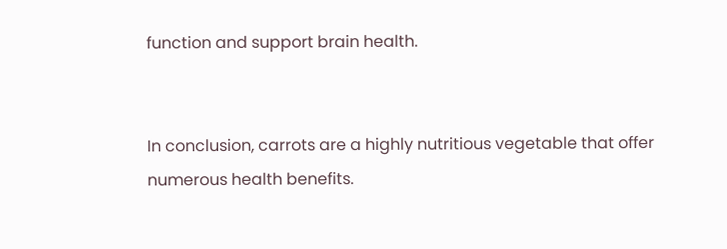function and support brain health.


In conclusion, carrots are a highly nutritious vegetable that offer numerous health benefits.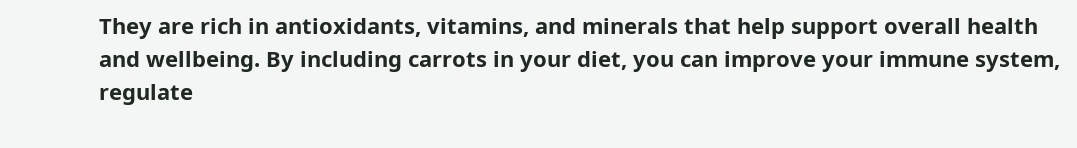They are rich in antioxidants, vitamins, and minerals that help support overall health and wellbeing. By including carrots in your diet, you can improve your immune system, regulate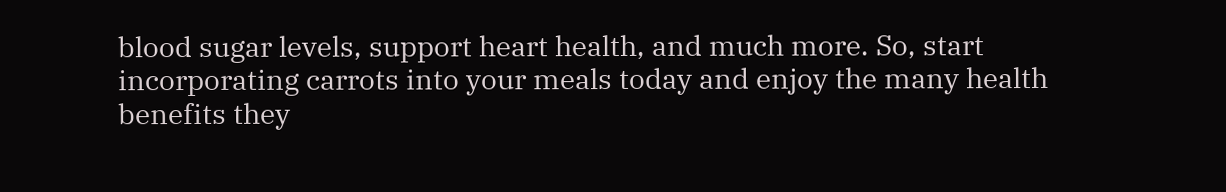blood sugar levels, support heart health, and much more. So, start incorporating carrots into your meals today and enjoy the many health benefits they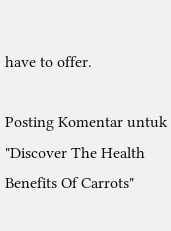have to offer.

Posting Komentar untuk "Discover The Health Benefits Of Carrots"